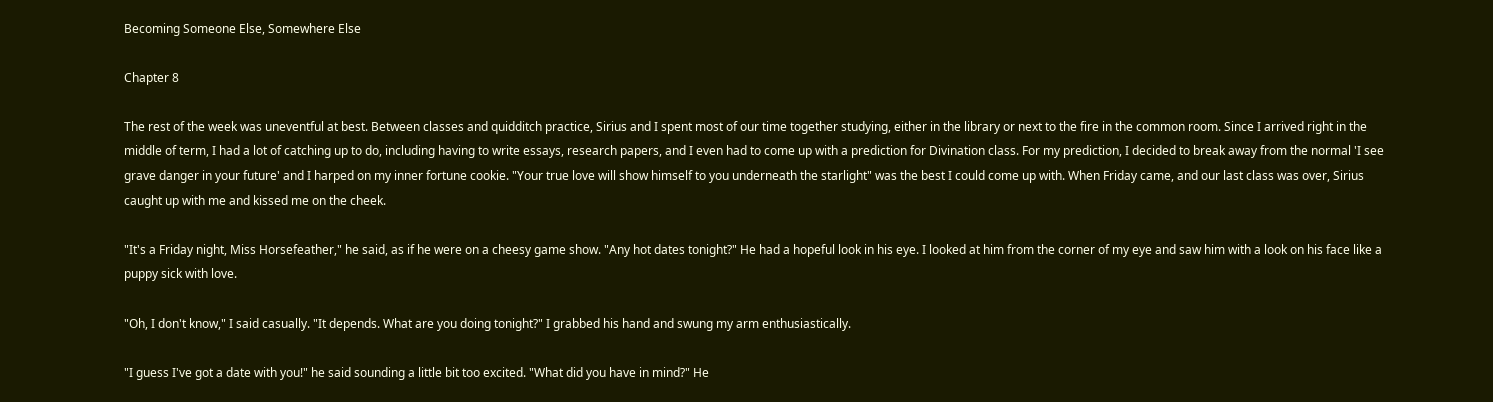Becoming Someone Else, Somewhere Else

Chapter 8

The rest of the week was uneventful at best. Between classes and quidditch practice, Sirius and I spent most of our time together studying, either in the library or next to the fire in the common room. Since I arrived right in the middle of term, I had a lot of catching up to do, including having to write essays, research papers, and I even had to come up with a prediction for Divination class. For my prediction, I decided to break away from the normal 'I see grave danger in your future' and I harped on my inner fortune cookie. "Your true love will show himself to you underneath the starlight" was the best I could come up with. When Friday came, and our last class was over, Sirius caught up with me and kissed me on the cheek.

"It's a Friday night, Miss Horsefeather," he said, as if he were on a cheesy game show. "Any hot dates tonight?" He had a hopeful look in his eye. I looked at him from the corner of my eye and saw him with a look on his face like a puppy sick with love.

"Oh, I don't know," I said casually. "It depends. What are you doing tonight?" I grabbed his hand and swung my arm enthusiastically.

"I guess I've got a date with you!" he said sounding a little bit too excited. "What did you have in mind?" He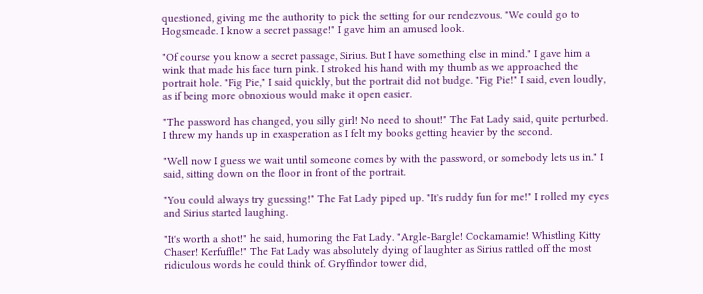questioned, giving me the authority to pick the setting for our rendezvous. "We could go to Hogsmeade. I know a secret passage!" I gave him an amused look.

"Of course you know a secret passage, Sirius. But I have something else in mind." I gave him a wink that made his face turn pink. I stroked his hand with my thumb as we approached the portrait hole. "Fig Pie," I said quickly, but the portrait did not budge. "Fig Pie!" I said, even loudly, as if being more obnoxious would make it open easier.

"The password has changed, you silly girl! No need to shout!" The Fat Lady said, quite perturbed. I threw my hands up in exasperation as I felt my books getting heavier by the second.

"Well now I guess we wait until someone comes by with the password, or somebody lets us in." I said, sitting down on the floor in front of the portrait.

"You could always try guessing!" The Fat Lady piped up. "It's ruddy fun for me!" I rolled my eyes and Sirius started laughing.

"It's worth a shot!" he said, humoring the Fat Lady. "Argle-Bargle! Cockamamie! Whistling Kitty Chaser! Kerfuffle!" The Fat Lady was absolutely dying of laughter as Sirius rattled off the most ridiculous words he could think of. Gryffindor tower did,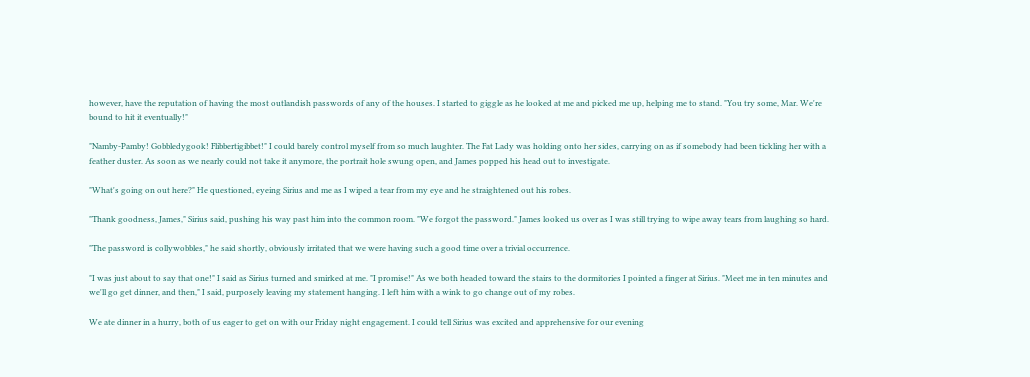however, have the reputation of having the most outlandish passwords of any of the houses. I started to giggle as he looked at me and picked me up, helping me to stand. "You try some, Mar. We're bound to hit it eventually!"

"Namby-Pamby! Gobbledygook! Flibbertigibbet!" I could barely control myself from so much laughter. The Fat Lady was holding onto her sides, carrying on as if somebody had been tickling her with a feather duster. As soon as we nearly could not take it anymore, the portrait hole swung open, and James popped his head out to investigate.

"What's going on out here?" He questioned, eyeing Sirius and me as I wiped a tear from my eye and he straightened out his robes.

"Thank goodness, James," Sirius said, pushing his way past him into the common room. "We forgot the password." James looked us over as I was still trying to wipe away tears from laughing so hard.

"The password is collywobbles," he said shortly, obviously irritated that we were having such a good time over a trivial occurrence.

"I was just about to say that one!" I said as Sirius turned and smirked at me. "I promise!" As we both headed toward the stairs to the dormitories I pointed a finger at Sirius. "Meet me in ten minutes and we'll go get dinner, and then," I said, purposely leaving my statement hanging. I left him with a wink to go change out of my robes.

We ate dinner in a hurry, both of us eager to get on with our Friday night engagement. I could tell Sirius was excited and apprehensive for our evening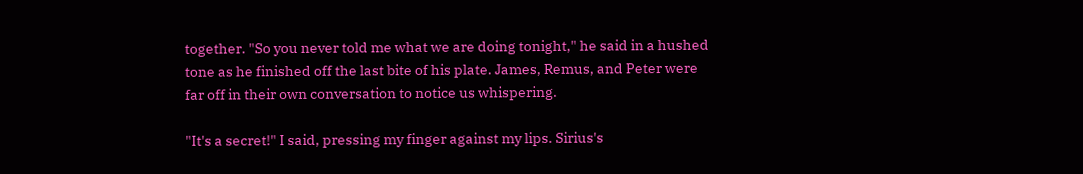together. "So you never told me what we are doing tonight," he said in a hushed tone as he finished off the last bite of his plate. James, Remus, and Peter were far off in their own conversation to notice us whispering.

"It's a secret!" I said, pressing my finger against my lips. Sirius's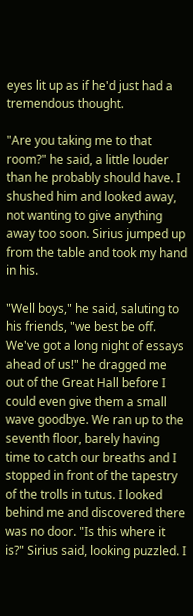eyes lit up as if he'd just had a tremendous thought.

"Are you taking me to that room?" he said, a little louder than he probably should have. I shushed him and looked away, not wanting to give anything away too soon. Sirius jumped up from the table and took my hand in his.

"Well boys," he said, saluting to his friends, "we best be off. We've got a long night of essays ahead of us!" he dragged me out of the Great Hall before I could even give them a small wave goodbye. We ran up to the seventh floor, barely having time to catch our breaths and I stopped in front of the tapestry of the trolls in tutus. I looked behind me and discovered there was no door. "Is this where it is?" Sirius said, looking puzzled. I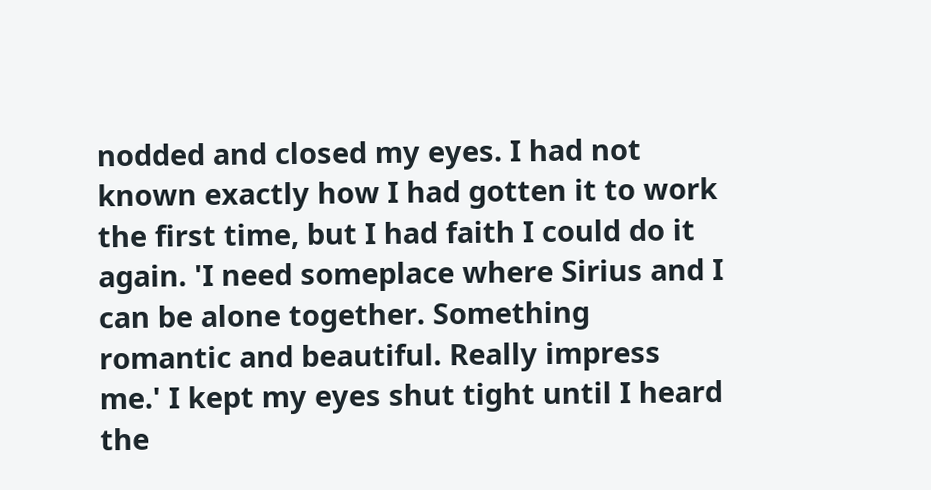nodded and closed my eyes. I had not known exactly how I had gotten it to work the first time, but I had faith I could do it again. 'I need someplace where Sirius and I can be alone together. Something romantic and beautiful. Really impress me.' I kept my eyes shut tight until I heard the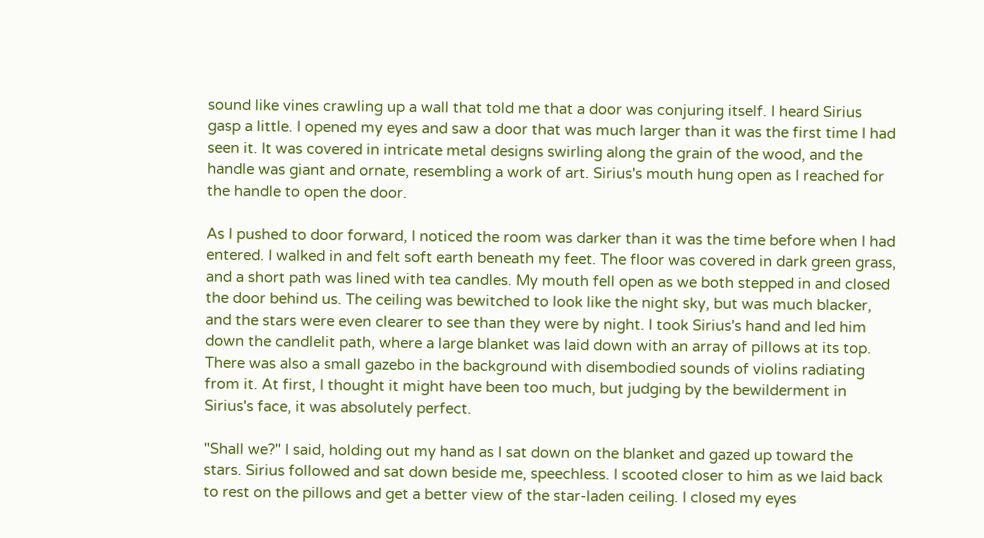sound like vines crawling up a wall that told me that a door was conjuring itself. I heard Sirius gasp a little. I opened my eyes and saw a door that was much larger than it was the first time I had seen it. It was covered in intricate metal designs swirling along the grain of the wood, and the handle was giant and ornate, resembling a work of art. Sirius's mouth hung open as I reached for the handle to open the door.

As I pushed to door forward, I noticed the room was darker than it was the time before when I had entered. I walked in and felt soft earth beneath my feet. The floor was covered in dark green grass, and a short path was lined with tea candles. My mouth fell open as we both stepped in and closed the door behind us. The ceiling was bewitched to look like the night sky, but was much blacker, and the stars were even clearer to see than they were by night. I took Sirius's hand and led him down the candlelit path, where a large blanket was laid down with an array of pillows at its top. There was also a small gazebo in the background with disembodied sounds of violins radiating from it. At first, I thought it might have been too much, but judging by the bewilderment in Sirius's face, it was absolutely perfect.

"Shall we?" I said, holding out my hand as I sat down on the blanket and gazed up toward the stars. Sirius followed and sat down beside me, speechless. I scooted closer to him as we laid back to rest on the pillows and get a better view of the star-laden ceiling. I closed my eyes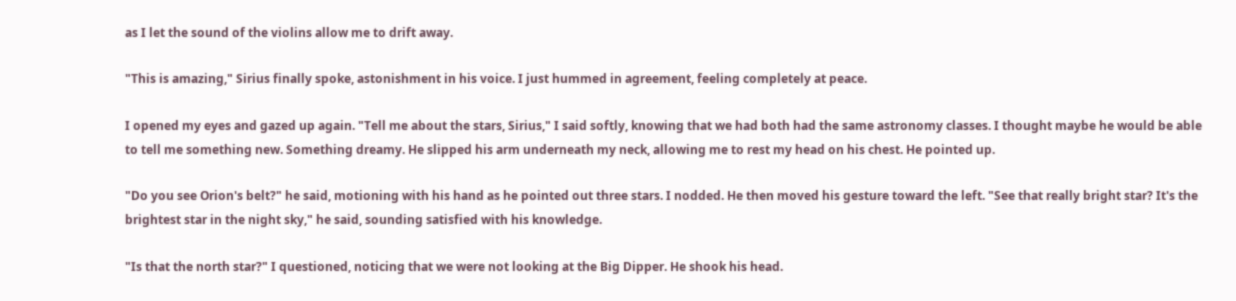as I let the sound of the violins allow me to drift away.

"This is amazing," Sirius finally spoke, astonishment in his voice. I just hummed in agreement, feeling completely at peace.

I opened my eyes and gazed up again. "Tell me about the stars, Sirius," I said softly, knowing that we had both had the same astronomy classes. I thought maybe he would be able to tell me something new. Something dreamy. He slipped his arm underneath my neck, allowing me to rest my head on his chest. He pointed up.

"Do you see Orion's belt?" he said, motioning with his hand as he pointed out three stars. I nodded. He then moved his gesture toward the left. "See that really bright star? It's the brightest star in the night sky," he said, sounding satisfied with his knowledge.

"Is that the north star?" I questioned, noticing that we were not looking at the Big Dipper. He shook his head.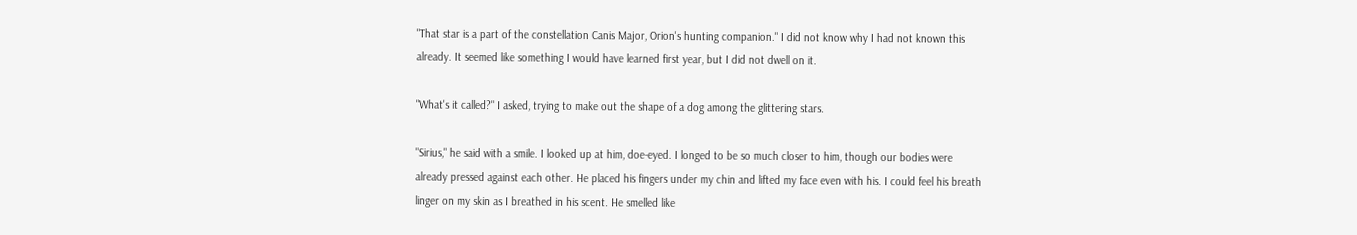"That star is a part of the constellation Canis Major, Orion's hunting companion." I did not know why I had not known this already. It seemed like something I would have learned first year, but I did not dwell on it.

"What's it called?" I asked, trying to make out the shape of a dog among the glittering stars.

"Sirius," he said with a smile. I looked up at him, doe-eyed. I longed to be so much closer to him, though our bodies were already pressed against each other. He placed his fingers under my chin and lifted my face even with his. I could feel his breath linger on my skin as I breathed in his scent. He smelled like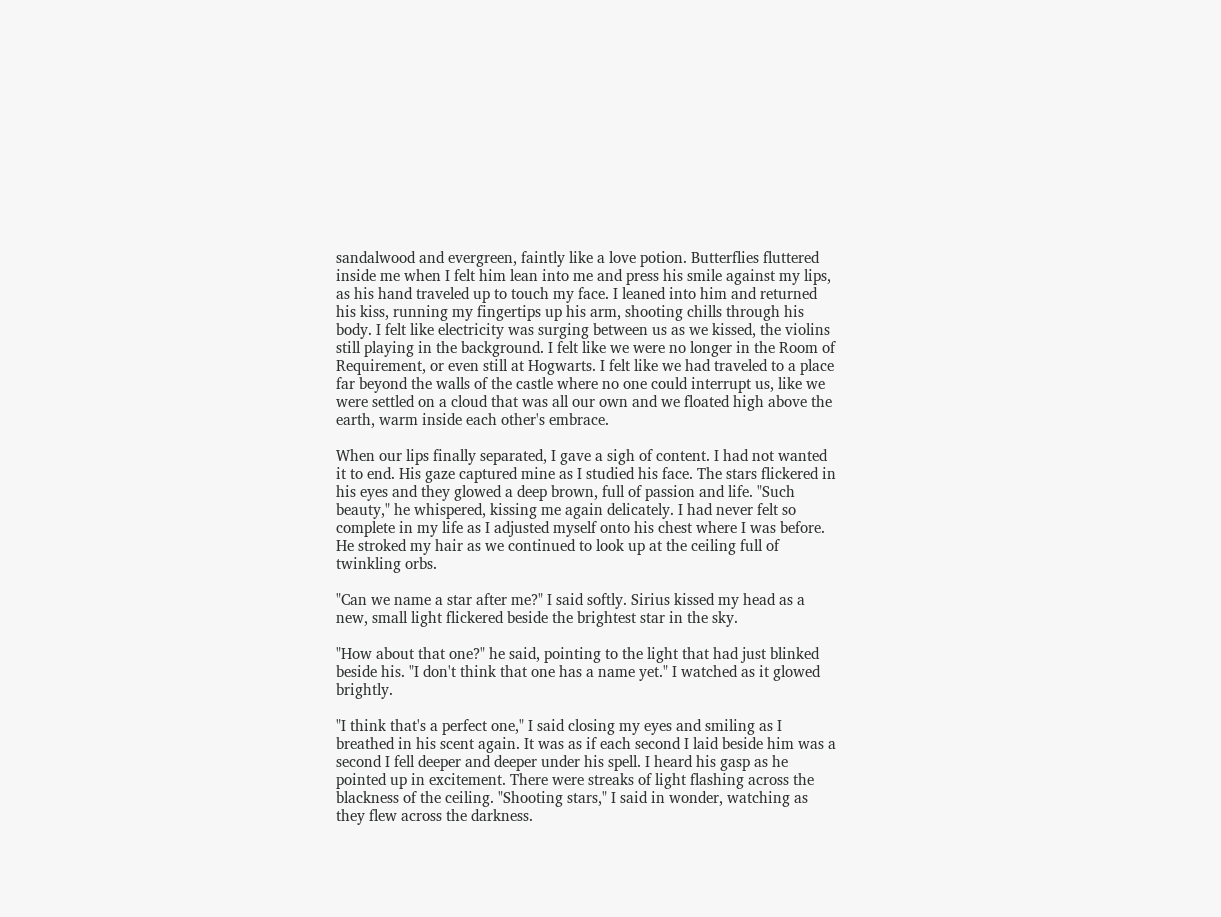sandalwood and evergreen, faintly like a love potion. Butterflies fluttered inside me when I felt him lean into me and press his smile against my lips, as his hand traveled up to touch my face. I leaned into him and returned his kiss, running my fingertips up his arm, shooting chills through his body. I felt like electricity was surging between us as we kissed, the violins still playing in the background. I felt like we were no longer in the Room of Requirement, or even still at Hogwarts. I felt like we had traveled to a place far beyond the walls of the castle where no one could interrupt us, like we were settled on a cloud that was all our own and we floated high above the earth, warm inside each other's embrace.

When our lips finally separated, I gave a sigh of content. I had not wanted it to end. His gaze captured mine as I studied his face. The stars flickered in his eyes and they glowed a deep brown, full of passion and life. "Such beauty," he whispered, kissing me again delicately. I had never felt so complete in my life as I adjusted myself onto his chest where I was before. He stroked my hair as we continued to look up at the ceiling full of twinkling orbs.

"Can we name a star after me?" I said softly. Sirius kissed my head as a new, small light flickered beside the brightest star in the sky.

"How about that one?" he said, pointing to the light that had just blinked beside his. "I don't think that one has a name yet." I watched as it glowed brightly.

"I think that's a perfect one," I said closing my eyes and smiling as I breathed in his scent again. It was as if each second I laid beside him was a second I fell deeper and deeper under his spell. I heard his gasp as he pointed up in excitement. There were streaks of light flashing across the blackness of the ceiling. "Shooting stars," I said in wonder, watching as they flew across the darkness.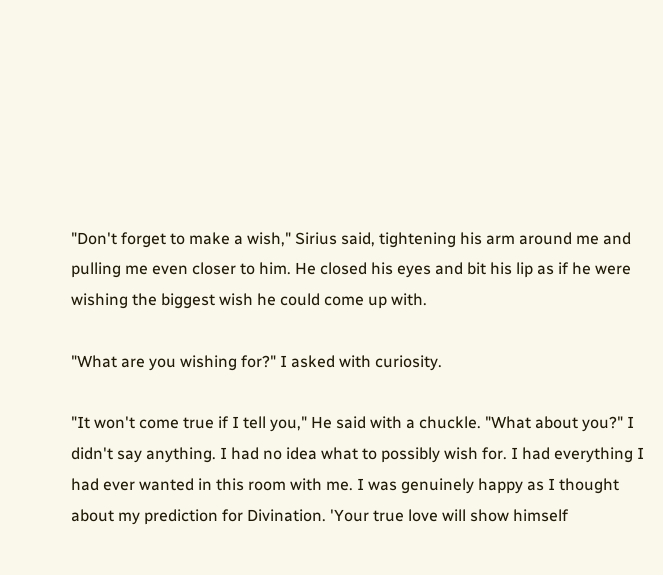"Don't forget to make a wish," Sirius said, tightening his arm around me and pulling me even closer to him. He closed his eyes and bit his lip as if he were wishing the biggest wish he could come up with.

"What are you wishing for?" I asked with curiosity.

"It won't come true if I tell you," He said with a chuckle. "What about you?" I didn't say anything. I had no idea what to possibly wish for. I had everything I had ever wanted in this room with me. I was genuinely happy as I thought about my prediction for Divination. 'Your true love will show himself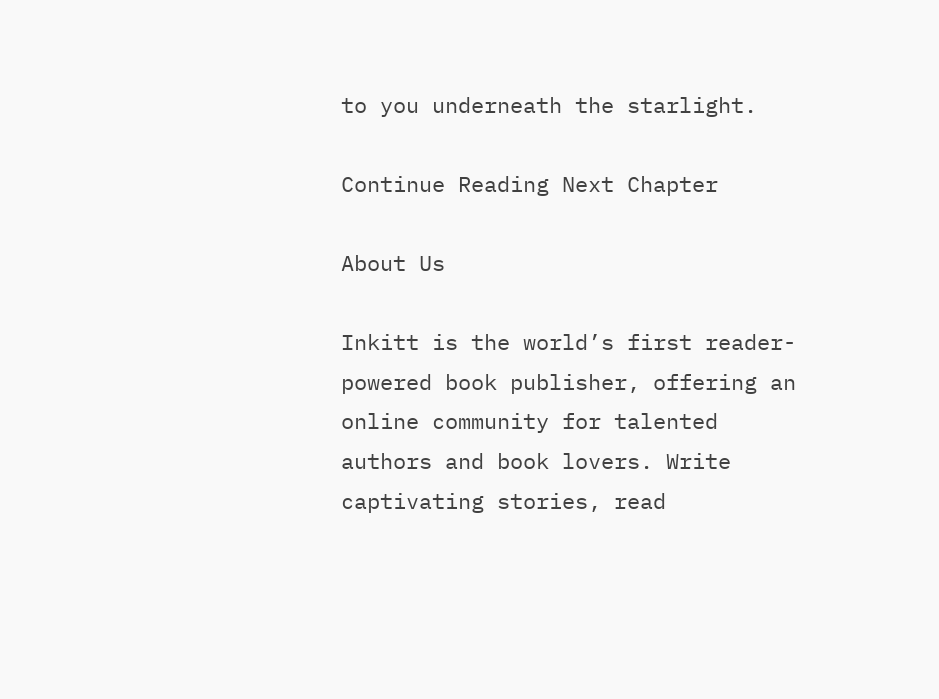to you underneath the starlight.

Continue Reading Next Chapter

About Us

Inkitt is the world’s first reader-powered book publisher, offering an online community for talented authors and book lovers. Write captivating stories, read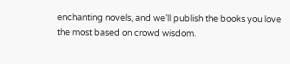enchanting novels, and we’ll publish the books you love the most based on crowd wisdom.